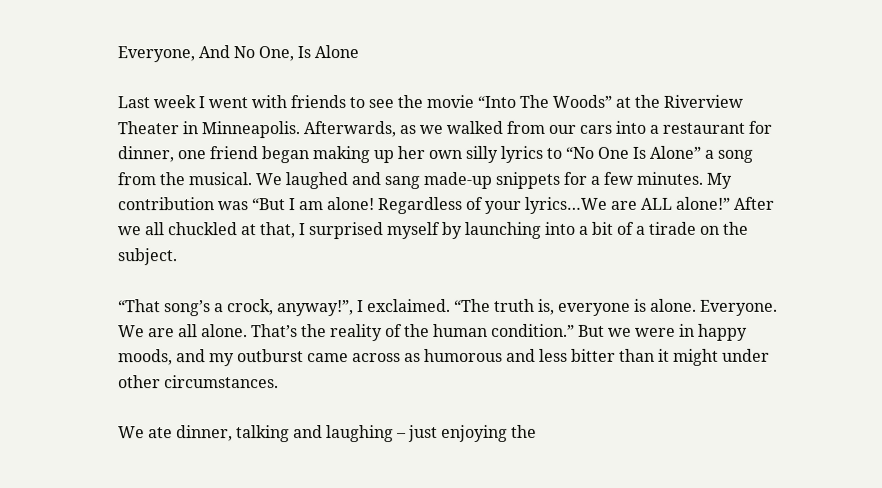Everyone, And No One, Is Alone

Last week I went with friends to see the movie “Into The Woods” at the Riverview Theater in Minneapolis. Afterwards, as we walked from our cars into a restaurant for dinner, one friend began making up her own silly lyrics to “No One Is Alone” a song from the musical. We laughed and sang made-up snippets for a few minutes. My contribution was “But I am alone! Regardless of your lyrics…We are ALL alone!” After we all chuckled at that, I surprised myself by launching into a bit of a tirade on the subject.

“That song’s a crock, anyway!”, I exclaimed. “The truth is, everyone is alone. Everyone. We are all alone. That’s the reality of the human condition.” But we were in happy moods, and my outburst came across as humorous and less bitter than it might under other circumstances.

We ate dinner, talking and laughing – just enjoying the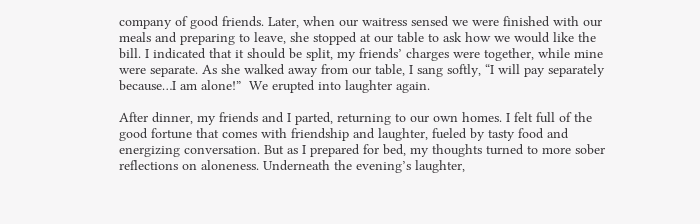company of good friends. Later, when our waitress sensed we were finished with our meals and preparing to leave, she stopped at our table to ask how we would like the bill. I indicated that it should be split, my friends’ charges were together, while mine were separate. As she walked away from our table, I sang softly, “I will pay separately because…I am alone!”  We erupted into laughter again.

After dinner, my friends and I parted, returning to our own homes. I felt full of the good fortune that comes with friendship and laughter, fueled by tasty food and energizing conversation. But as I prepared for bed, my thoughts turned to more sober reflections on aloneness. Underneath the evening’s laughter,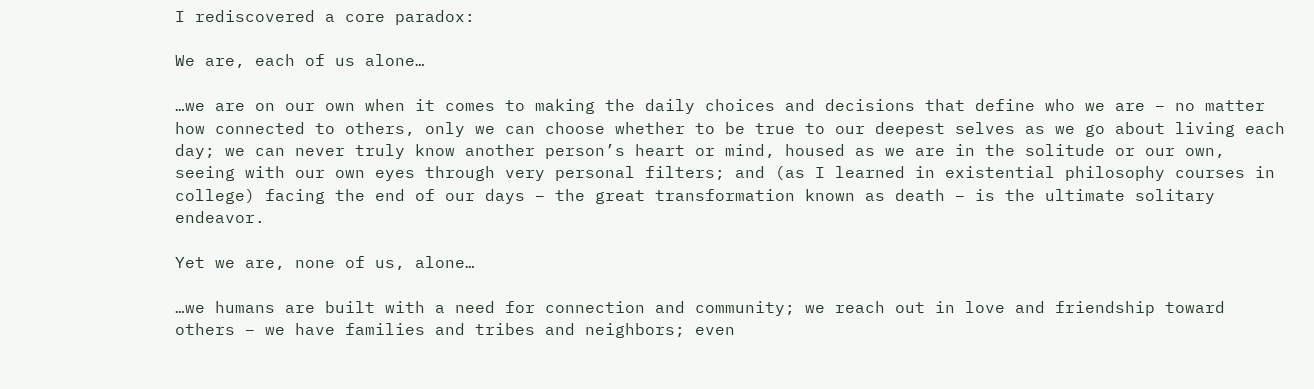I rediscovered a core paradox:

We are, each of us alone…

…we are on our own when it comes to making the daily choices and decisions that define who we are – no matter how connected to others, only we can choose whether to be true to our deepest selves as we go about living each day; we can never truly know another person’s heart or mind, housed as we are in the solitude or our own, seeing with our own eyes through very personal filters; and (as I learned in existential philosophy courses in college) facing the end of our days – the great transformation known as death – is the ultimate solitary endeavor.

Yet we are, none of us, alone…

…we humans are built with a need for connection and community; we reach out in love and friendship toward others – we have families and tribes and neighbors; even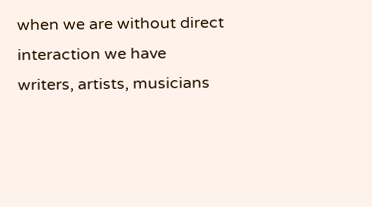when we are without direct interaction we have writers, artists, musicians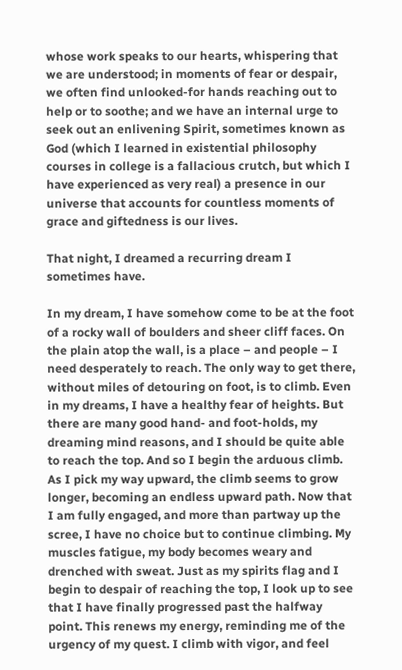whose work speaks to our hearts, whispering that we are understood; in moments of fear or despair, we often find unlooked-for hands reaching out to help or to soothe; and we have an internal urge to seek out an enlivening Spirit, sometimes known as God (which I learned in existential philosophy courses in college is a fallacious crutch, but which I have experienced as very real) a presence in our universe that accounts for countless moments of grace and giftedness is our lives.

That night, I dreamed a recurring dream I sometimes have.

In my dream, I have somehow come to be at the foot of a rocky wall of boulders and sheer cliff faces. On the plain atop the wall, is a place – and people – I need desperately to reach. The only way to get there, without miles of detouring on foot, is to climb. Even in my dreams, I have a healthy fear of heights. But there are many good hand- and foot-holds, my dreaming mind reasons, and I should be quite able to reach the top. And so I begin the arduous climb. As I pick my way upward, the climb seems to grow longer, becoming an endless upward path. Now that I am fully engaged, and more than partway up the scree, I have no choice but to continue climbing. My muscles fatigue, my body becomes weary and drenched with sweat. Just as my spirits flag and I begin to despair of reaching the top, I look up to see that I have finally progressed past the halfway point. This renews my energy, reminding me of the urgency of my quest. I climb with vigor, and feel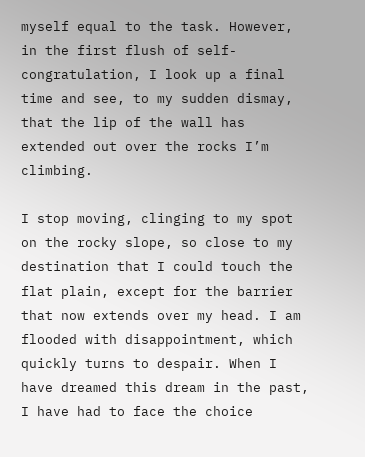myself equal to the task. However, in the first flush of self-congratulation, I look up a final time and see, to my sudden dismay, that the lip of the wall has extended out over the rocks I’m climbing.

I stop moving, clinging to my spot on the rocky slope, so close to my destination that I could touch the flat plain, except for the barrier that now extends over my head. I am flooded with disappointment, which quickly turns to despair. When I have dreamed this dream in the past, I have had to face the choice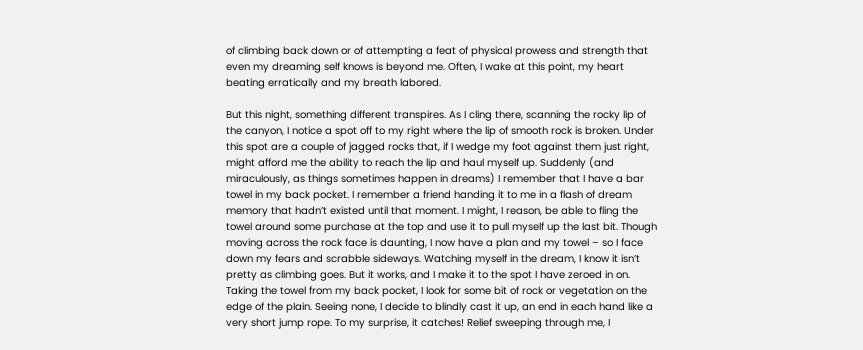of climbing back down or of attempting a feat of physical prowess and strength that even my dreaming self knows is beyond me. Often, I wake at this point, my heart beating erratically and my breath labored.

But this night, something different transpires. As I cling there, scanning the rocky lip of the canyon, I notice a spot off to my right where the lip of smooth rock is broken. Under this spot are a couple of jagged rocks that, if I wedge my foot against them just right, might afford me the ability to reach the lip and haul myself up. Suddenly (and miraculously, as things sometimes happen in dreams) I remember that I have a bar towel in my back pocket. I remember a friend handing it to me in a flash of dream memory that hadn’t existed until that moment. I might, I reason, be able to fling the towel around some purchase at the top and use it to pull myself up the last bit. Though moving across the rock face is daunting, I now have a plan and my towel – so I face down my fears and scrabble sideways. Watching myself in the dream, I know it isn’t pretty as climbing goes. But it works, and I make it to the spot I have zeroed in on. Taking the towel from my back pocket, I look for some bit of rock or vegetation on the edge of the plain. Seeing none, I decide to blindly cast it up, an end in each hand like a very short jump rope. To my surprise, it catches! Relief sweeping through me, I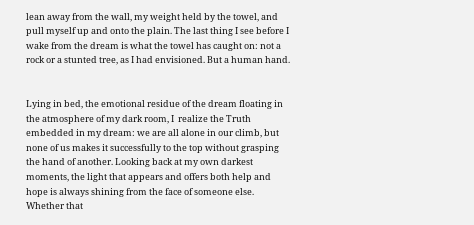lean away from the wall, my weight held by the towel, and pull myself up and onto the plain. The last thing I see before I wake from the dream is what the towel has caught on: not a rock or a stunted tree, as I had envisioned. But a human hand.


Lying in bed, the emotional residue of the dream floating in the atmosphere of my dark room, I  realize the Truth embedded in my dream: we are all alone in our climb, but none of us makes it successfully to the top without grasping the hand of another. Looking back at my own darkest moments, the light that appears and offers both help and hope is always shining from the face of someone else. Whether that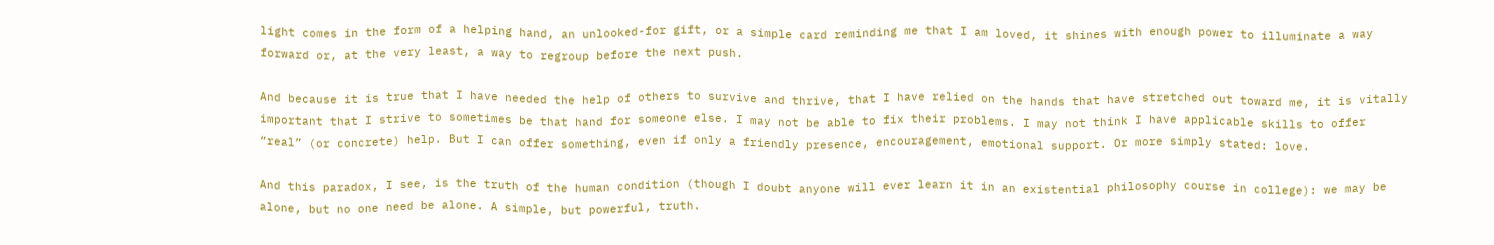light comes in the form of a helping hand, an unlooked-for gift, or a simple card reminding me that I am loved, it shines with enough power to illuminate a way forward or, at the very least, a way to regroup before the next push.

And because it is true that I have needed the help of others to survive and thrive, that I have relied on the hands that have stretched out toward me, it is vitally important that I strive to sometimes be that hand for someone else. I may not be able to fix their problems. I may not think I have applicable skills to offer “real” (or concrete) help. But I can offer something, even if only a friendly presence, encouragement, emotional support. Or more simply stated: love.

And this paradox, I see, is the truth of the human condition (though I doubt anyone will ever learn it in an existential philosophy course in college): we may be alone, but no one need be alone. A simple, but powerful, truth.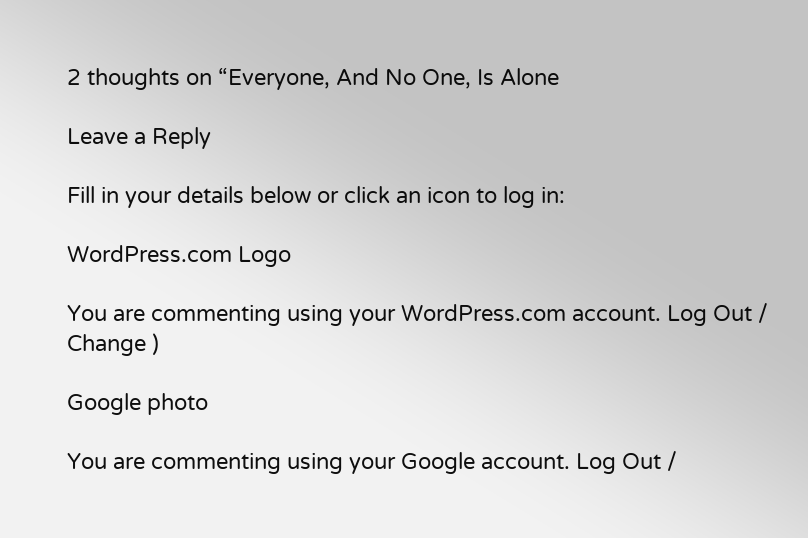2 thoughts on “Everyone, And No One, Is Alone

Leave a Reply

Fill in your details below or click an icon to log in:

WordPress.com Logo

You are commenting using your WordPress.com account. Log Out /  Change )

Google photo

You are commenting using your Google account. Log Out /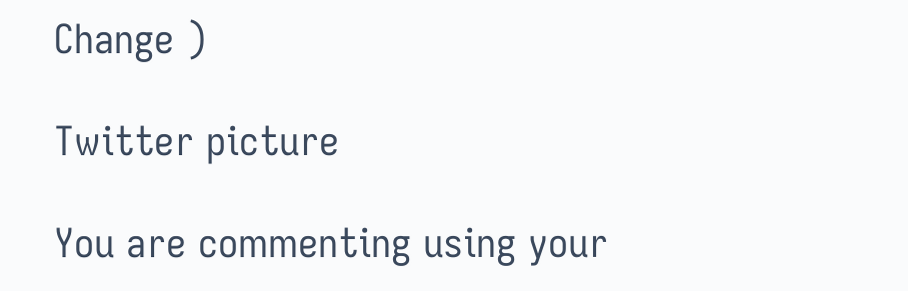Change )

Twitter picture

You are commenting using your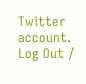Twitter account. Log Out /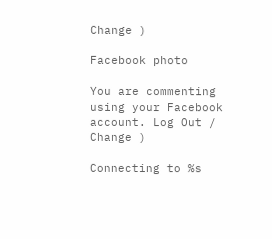Change )

Facebook photo

You are commenting using your Facebook account. Log Out /  Change )

Connecting to %s